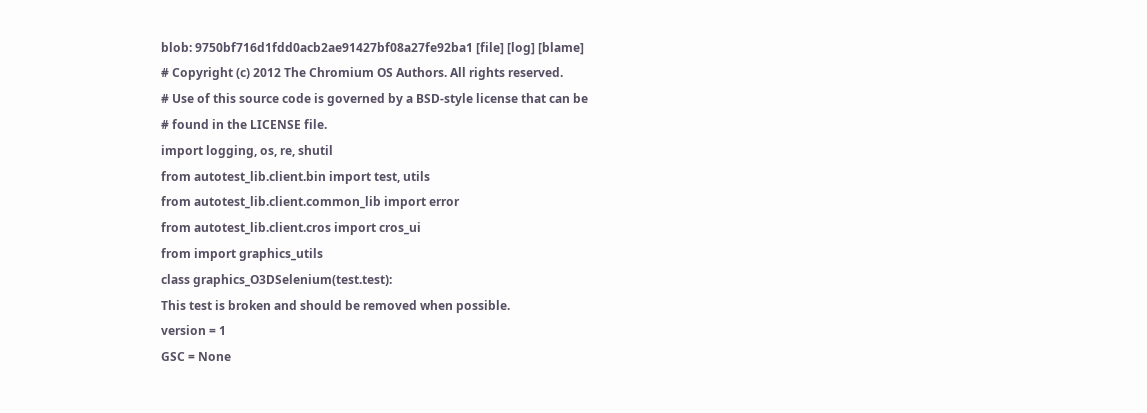blob: 9750bf716d1fdd0acb2ae91427bf08a27fe92ba1 [file] [log] [blame]
# Copyright (c) 2012 The Chromium OS Authors. All rights reserved.
# Use of this source code is governed by a BSD-style license that can be
# found in the LICENSE file.
import logging, os, re, shutil
from autotest_lib.client.bin import test, utils
from autotest_lib.client.common_lib import error
from autotest_lib.client.cros import cros_ui
from import graphics_utils
class graphics_O3DSelenium(test.test):
This test is broken and should be removed when possible.
version = 1
GSC = None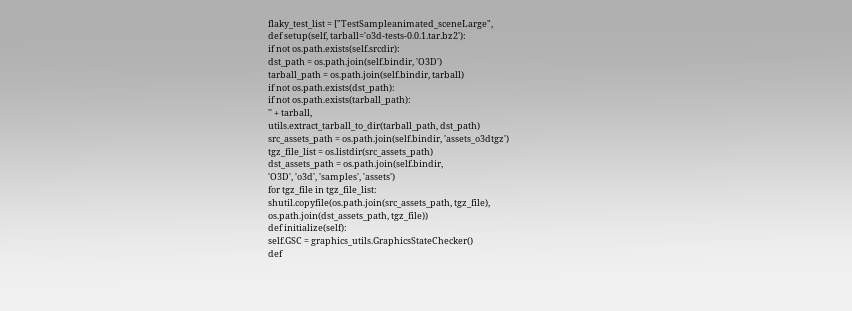flaky_test_list = ["TestSampleanimated_sceneLarge",
def setup(self, tarball='o3d-tests-0.0.1.tar.bz2'):
if not os.path.exists(self.srcdir):
dst_path = os.path.join(self.bindir, 'O3D')
tarball_path = os.path.join(self.bindir, tarball)
if not os.path.exists(dst_path):
if not os.path.exists(tarball_path):
'' + tarball,
utils.extract_tarball_to_dir(tarball_path, dst_path)
src_assets_path = os.path.join(self.bindir, 'assets_o3dtgz')
tgz_file_list = os.listdir(src_assets_path)
dst_assets_path = os.path.join(self.bindir,
'O3D', 'o3d', 'samples', 'assets')
for tgz_file in tgz_file_list:
shutil.copyfile(os.path.join(src_assets_path, tgz_file),
os.path.join(dst_assets_path, tgz_file))
def initialize(self):
self.GSC = graphics_utils.GraphicsStateChecker()
def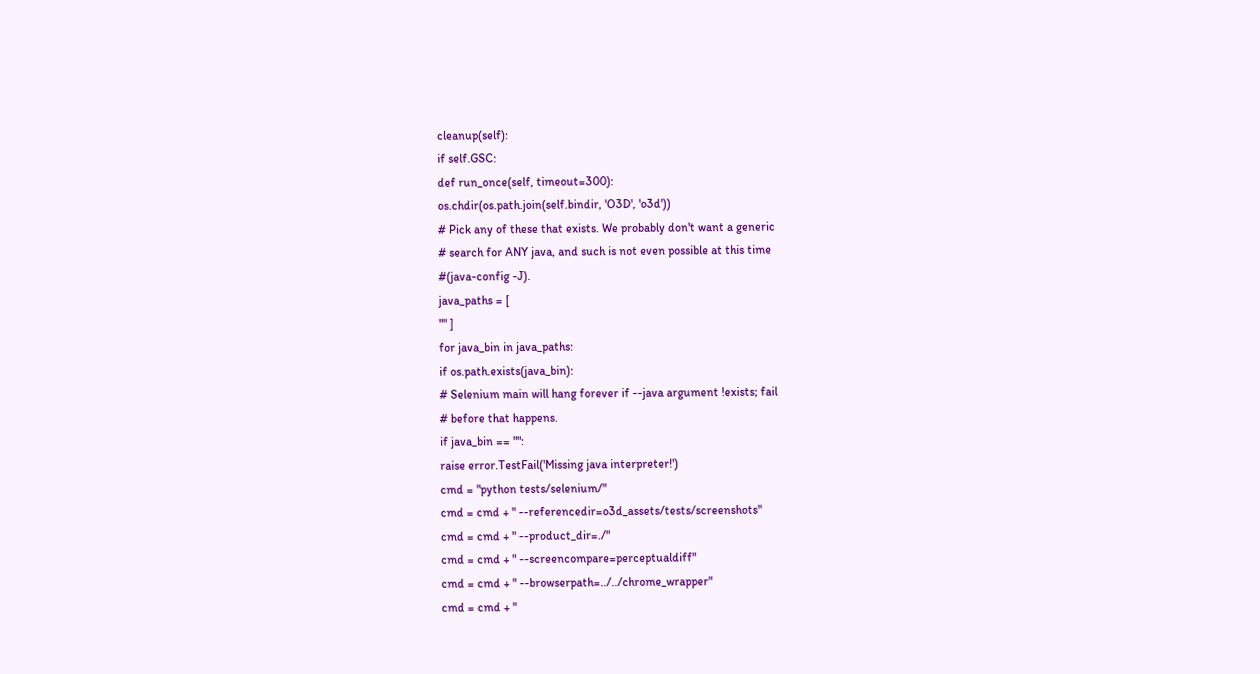cleanup(self):
if self.GSC:
def run_once(self, timeout=300):
os.chdir(os.path.join(self.bindir, 'O3D', 'o3d'))
# Pick any of these that exists. We probably don't want a generic
# search for ANY java, and such is not even possible at this time
#(java-config -J).
java_paths = [
"" ]
for java_bin in java_paths:
if os.path.exists(java_bin):
# Selenium main will hang forever if --java argument !exists; fail
# before that happens.
if java_bin == "":
raise error.TestFail('Missing java interpreter!')
cmd = "python tests/selenium/"
cmd = cmd + " --referencedir=o3d_assets/tests/screenshots"
cmd = cmd + " --product_dir=./"
cmd = cmd + " --screencompare=perceptualdiff"
cmd = cmd + " --browserpath=../../chrome_wrapper"
cmd = cmd + "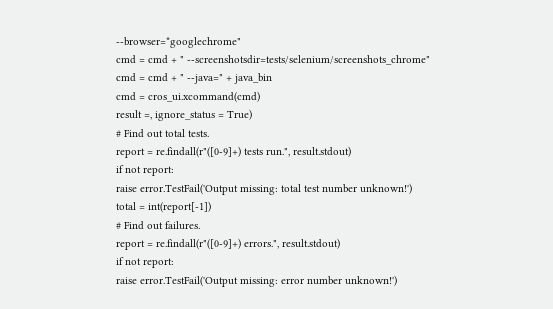--browser=*googlechrome"
cmd = cmd + " --screenshotsdir=tests/selenium/screenshots_chrome"
cmd = cmd + " --java=" + java_bin
cmd = cros_ui.xcommand(cmd)
result =, ignore_status = True)
# Find out total tests.
report = re.findall(r"([0-9]+) tests run.", result.stdout)
if not report:
raise error.TestFail('Output missing: total test number unknown!')
total = int(report[-1])
# Find out failures.
report = re.findall(r"([0-9]+) errors.", result.stdout)
if not report:
raise error.TestFail('Output missing: error number unknown!')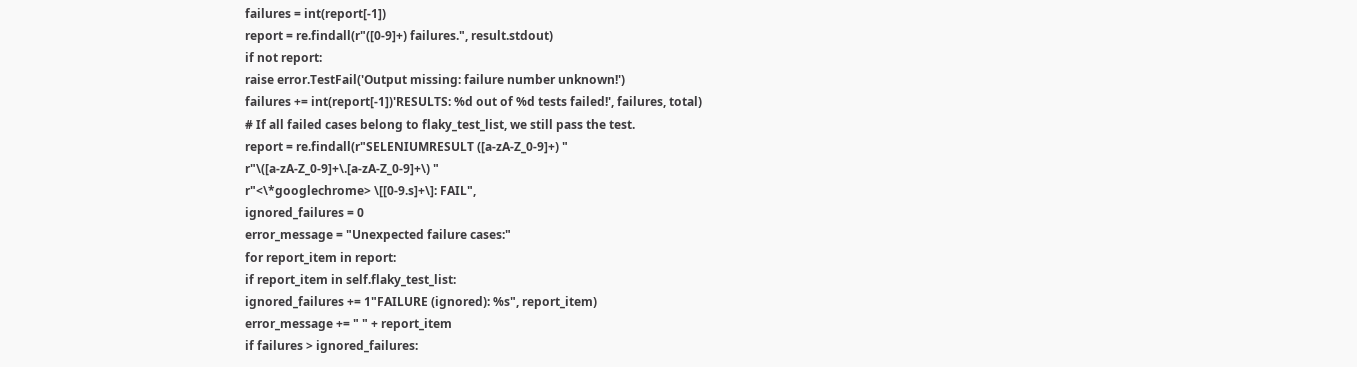failures = int(report[-1])
report = re.findall(r"([0-9]+) failures.", result.stdout)
if not report:
raise error.TestFail('Output missing: failure number unknown!')
failures += int(report[-1])'RESULTS: %d out of %d tests failed!', failures, total)
# If all failed cases belong to flaky_test_list, we still pass the test.
report = re.findall(r"SELENIUMRESULT ([a-zA-Z_0-9]+) "
r"\([a-zA-Z_0-9]+\.[a-zA-Z_0-9]+\) "
r"<\*googlechrome> \[[0-9.s]+\]: FAIL",
ignored_failures = 0
error_message = "Unexpected failure cases:"
for report_item in report:
if report_item in self.flaky_test_list:
ignored_failures += 1"FAILURE (ignored): %s", report_item)
error_message += " " + report_item
if failures > ignored_failures: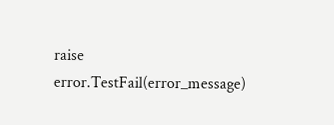raise error.TestFail(error_message)